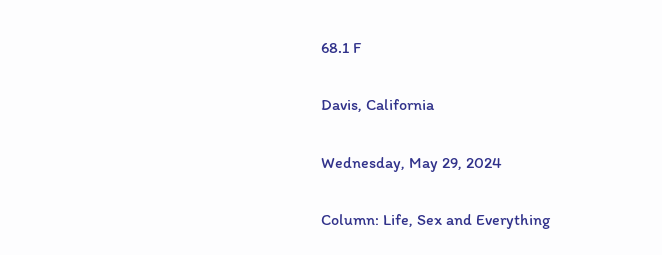68.1 F

Davis, California

Wednesday, May 29, 2024

Column: Life, Sex and Everything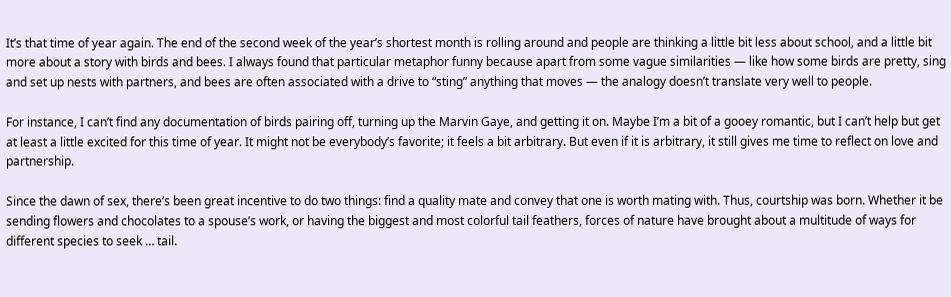It’s that time of year again. The end of the second week of the year’s shortest month is rolling around and people are thinking a little bit less about school, and a little bit more about a story with birds and bees. I always found that particular metaphor funny because apart from some vague similarities — like how some birds are pretty, sing and set up nests with partners, and bees are often associated with a drive to “sting” anything that moves — the analogy doesn’t translate very well to people.

For instance, I can’t find any documentation of birds pairing off, turning up the Marvin Gaye, and getting it on. Maybe I’m a bit of a gooey romantic, but I can’t help but get at least a little excited for this time of year. It might not be everybody’s favorite; it feels a bit arbitrary. But even if it is arbitrary, it still gives me time to reflect on love and partnership.

Since the dawn of sex, there’s been great incentive to do two things: find a quality mate and convey that one is worth mating with. Thus, courtship was born. Whether it be sending flowers and chocolates to a spouse’s work, or having the biggest and most colorful tail feathers, forces of nature have brought about a multitude of ways for different species to seek … tail.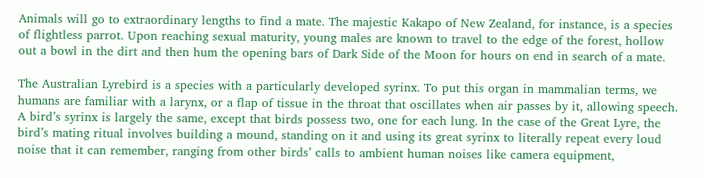Animals will go to extraordinary lengths to find a mate. The majestic Kakapo of New Zealand, for instance, is a species of flightless parrot. Upon reaching sexual maturity, young males are known to travel to the edge of the forest, hollow out a bowl in the dirt and then hum the opening bars of Dark Side of the Moon for hours on end in search of a mate.

The Australian Lyrebird is a species with a particularly developed syrinx. To put this organ in mammalian terms, we humans are familiar with a larynx, or a flap of tissue in the throat that oscillates when air passes by it, allowing speech. A bird’s syrinx is largely the same, except that birds possess two, one for each lung. In the case of the Great Lyre, the bird’s mating ritual involves building a mound, standing on it and using its great syrinx to literally repeat every loud noise that it can remember, ranging from other birds’ calls to ambient human noises like camera equipment,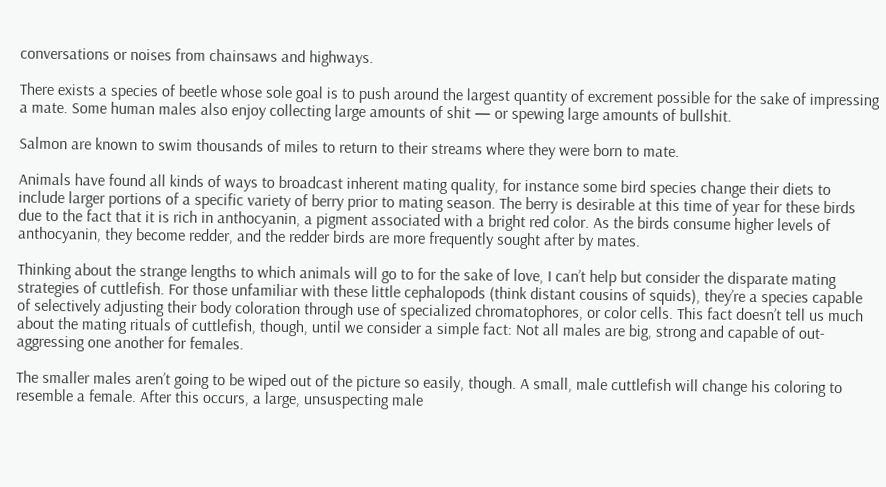conversations or noises from chainsaws and highways.

There exists a species of beetle whose sole goal is to push around the largest quantity of excrement possible for the sake of impressing a mate. Some human males also enjoy collecting large amounts of shit — or spewing large amounts of bullshit.

Salmon are known to swim thousands of miles to return to their streams where they were born to mate.

Animals have found all kinds of ways to broadcast inherent mating quality, for instance some bird species change their diets to include larger portions of a specific variety of berry prior to mating season. The berry is desirable at this time of year for these birds due to the fact that it is rich in anthocyanin, a pigment associated with a bright red color. As the birds consume higher levels of anthocyanin, they become redder, and the redder birds are more frequently sought after by mates.

Thinking about the strange lengths to which animals will go to for the sake of love, I can’t help but consider the disparate mating strategies of cuttlefish. For those unfamiliar with these little cephalopods (think distant cousins of squids), they’re a species capable of selectively adjusting their body coloration through use of specialized chromatophores, or color cells. This fact doesn’t tell us much about the mating rituals of cuttlefish, though, until we consider a simple fact: Not all males are big, strong and capable of out-aggressing one another for females.

The smaller males aren’t going to be wiped out of the picture so easily, though. A small, male cuttlefish will change his coloring to resemble a female. After this occurs, a large, unsuspecting male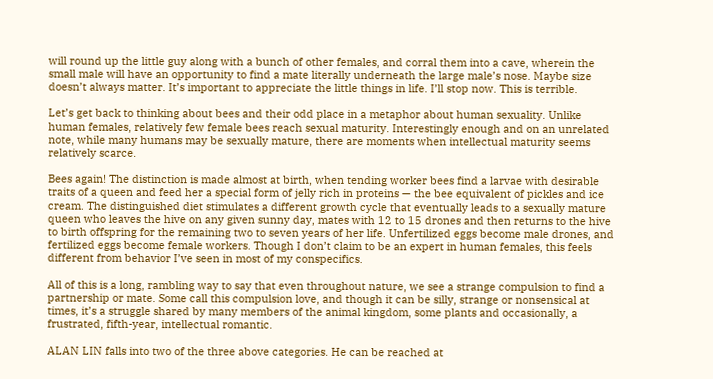will round up the little guy along with a bunch of other females, and corral them into a cave, wherein the small male will have an opportunity to find a mate literally underneath the large male’s nose. Maybe size doesn’t always matter. It’s important to appreciate the little things in life. I’ll stop now. This is terrible.

Let’s get back to thinking about bees and their odd place in a metaphor about human sexuality. Unlike human females, relatively few female bees reach sexual maturity. Interestingly enough and on an unrelated note, while many humans may be sexually mature, there are moments when intellectual maturity seems relatively scarce.

Bees again! The distinction is made almost at birth, when tending worker bees find a larvae with desirable traits of a queen and feed her a special form of jelly rich in proteins — the bee equivalent of pickles and ice cream. The distinguished diet stimulates a different growth cycle that eventually leads to a sexually mature queen who leaves the hive on any given sunny day, mates with 12 to 15 drones and then returns to the hive to birth offspring for the remaining two to seven years of her life. Unfertilized eggs become male drones, and fertilized eggs become female workers. Though I don’t claim to be an expert in human females, this feels different from behavior I’ve seen in most of my conspecifics.

All of this is a long, rambling way to say that even throughout nature, we see a strange compulsion to find a partnership or mate. Some call this compulsion love, and though it can be silly, strange or nonsensical at times, it’s a struggle shared by many members of the animal kingdom, some plants and occasionally, a frustrated, fifth-year, intellectual romantic.

ALAN LIN falls into two of the three above categories. He can be reached at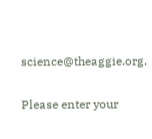science@theaggie.org.


Please enter your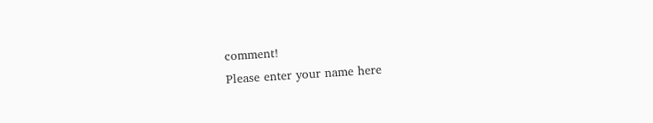comment!
Please enter your name here